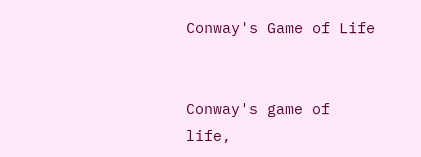Conway's Game of Life


Conway's game of life,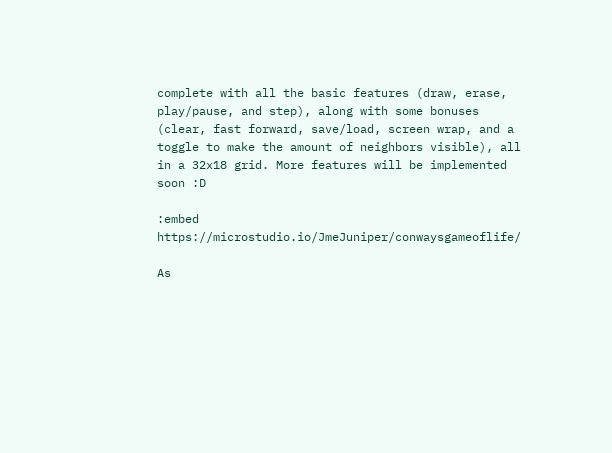complete with all the basic features (draw, erase, play/pause, and step), along with some bonuses (clear, fast forward, save/load, screen wrap, and a toggle to make the amount of neighbors visible), all in a 32x18 grid. More features will be implemented soon :D

:embed https://microstudio.io/JmeJuniper/conwaysgameoflife/

As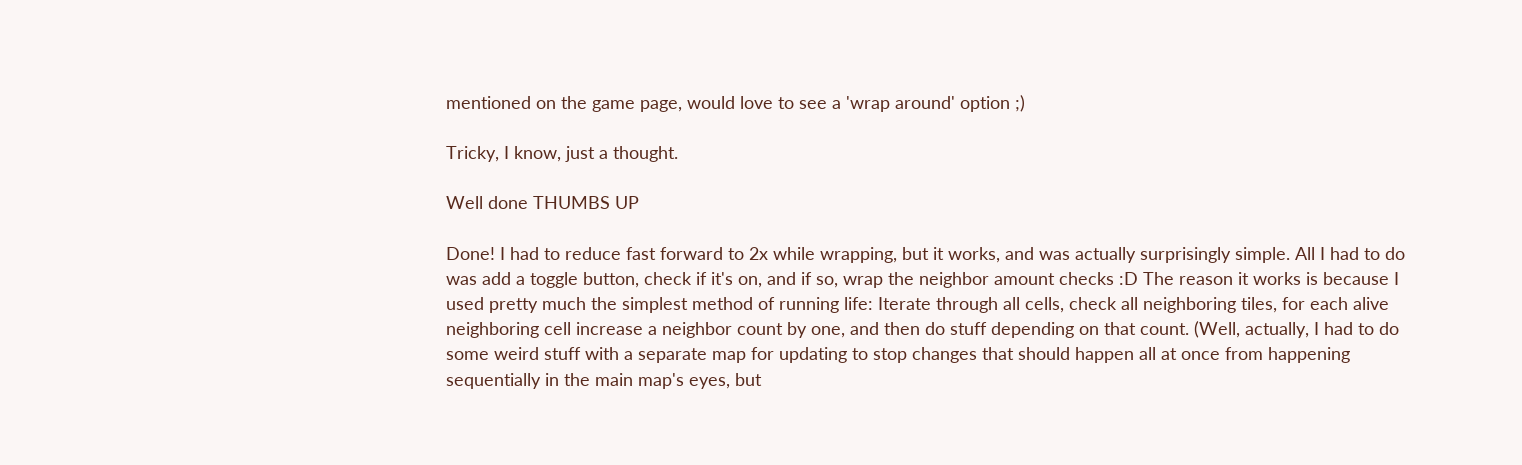mentioned on the game page, would love to see a 'wrap around' option ;)

Tricky, I know, just a thought.

Well done THUMBS UP

Done! I had to reduce fast forward to 2x while wrapping, but it works, and was actually surprisingly simple. All I had to do was add a toggle button, check if it's on, and if so, wrap the neighbor amount checks :D The reason it works is because I used pretty much the simplest method of running life: Iterate through all cells, check all neighboring tiles, for each alive neighboring cell increase a neighbor count by one, and then do stuff depending on that count. (Well, actually, I had to do some weird stuff with a separate map for updating to stop changes that should happen all at once from happening sequentially in the main map's eyes, but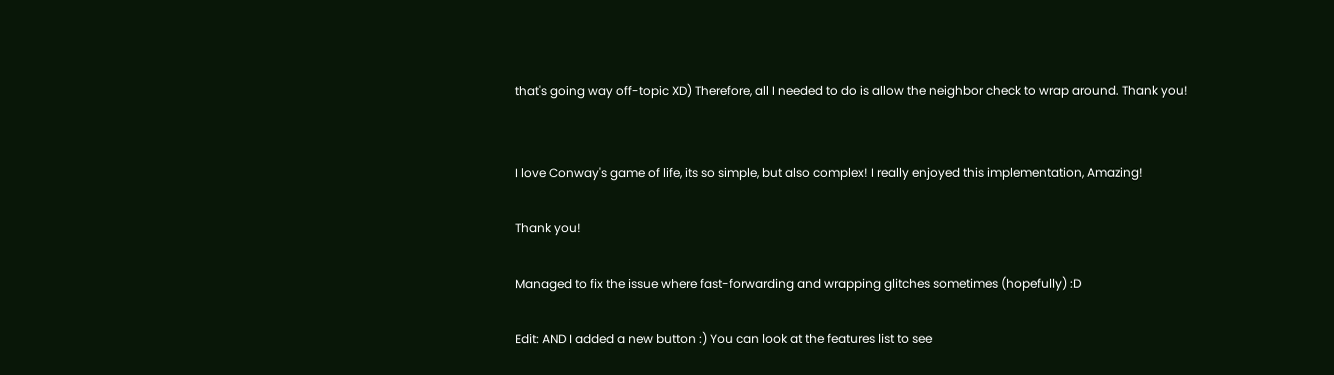that's going way off-topic XD) Therefore, all I needed to do is allow the neighbor check to wrap around. Thank you!


I love Conway's game of life, its so simple, but also complex! I really enjoyed this implementation, Amazing!

Thank you!

Managed to fix the issue where fast-forwarding and wrapping glitches sometimes (hopefully) :D

Edit: AND I added a new button :) You can look at the features list to see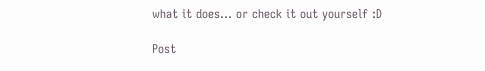what it does... or check it out yourself :D

Post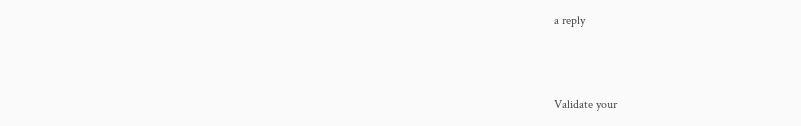a reply



Validate your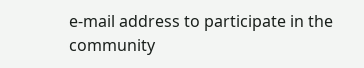e-mail address to participate in the community